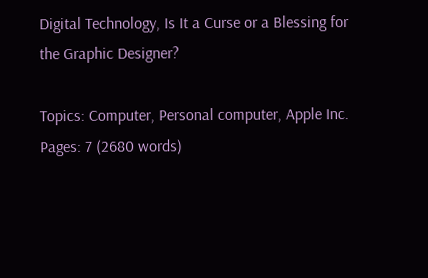Digital Technology, Is It a Curse or a Blessing for the Graphic Designer?

Topics: Computer, Personal computer, Apple Inc. Pages: 7 (2680 words)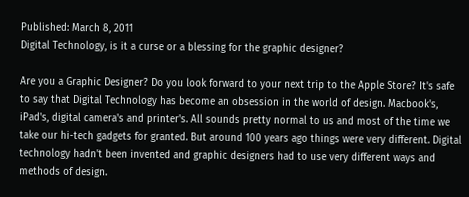Published: March 8, 2011
Digital Technology, is it a curse or a blessing for the graphic designer?

Are you a Graphic Designer? Do you look forward to your next trip to the Apple Store? It's safe to say that Digital Technology has become an obsession in the world of design. Macbook's, iPad's, digital camera's and printer's. All sounds pretty normal to us and most of the time we take our hi-tech gadgets for granted. But around 100 years ago things were very different. Digital technology hadn't been invented and graphic designers had to use very different ways and methods of design.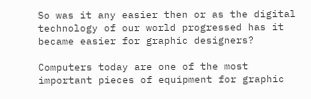So was it any easier then or as the digital technology of our world progressed has it became easier for graphic designers?

Computers today are one of the most important pieces of equipment for graphic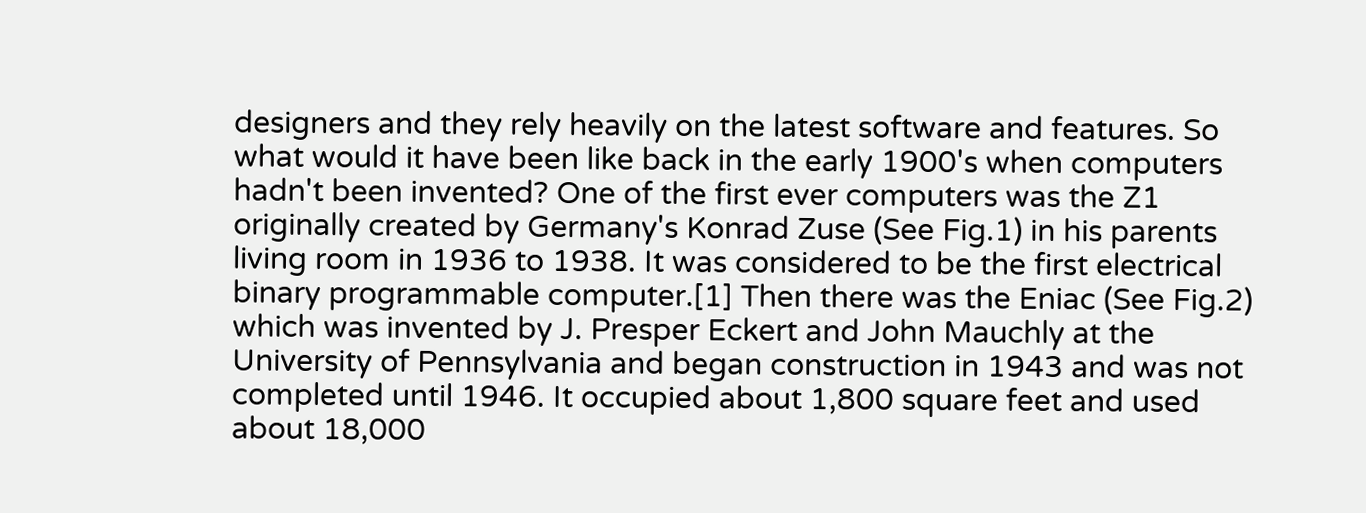designers and they rely heavily on the latest software and features. So what would it have been like back in the early 1900's when computers hadn't been invented? One of the first ever computers was the Z1 originally created by Germany's Konrad Zuse (See Fig.1) in his parents living room in 1936 to 1938. It was considered to be the first electrical binary programmable computer.[1] Then there was the Eniac (See Fig.2) which was invented by J. Presper Eckert and John Mauchly at the University of Pennsylvania and began construction in 1943 and was not completed until 1946. It occupied about 1,800 square feet and used about 18,000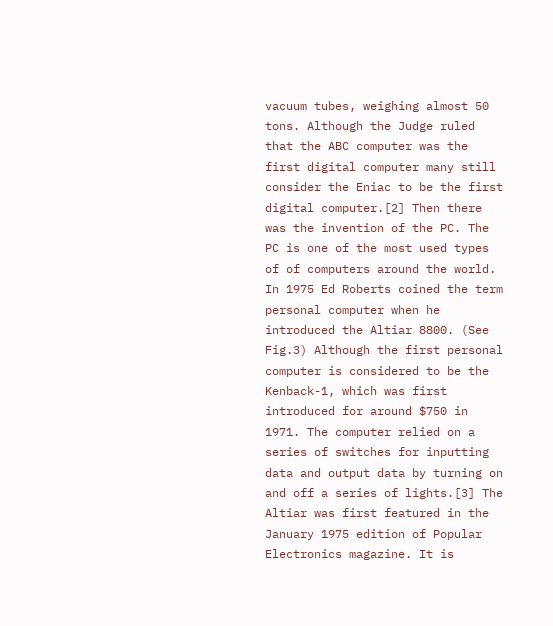vacuum tubes, weighing almost 50 tons. Although the Judge ruled that the ABC computer was the first digital computer many still consider the Eniac to be the first digital computer.[2] Then there was the invention of the PC. The PC is one of the most used types of of computers around the world. In 1975 Ed Roberts coined the term personal computer when he introduced the Altiar 8800. (See Fig.3) Although the first personal computer is considered to be the Kenback-1, which was first introduced for around $750 in 1971. The computer relied on a series of switches for inputting data and output data by turning on and off a series of lights.[3] The Altiar was first featured in the January 1975 edition of Popular Electronics magazine. It is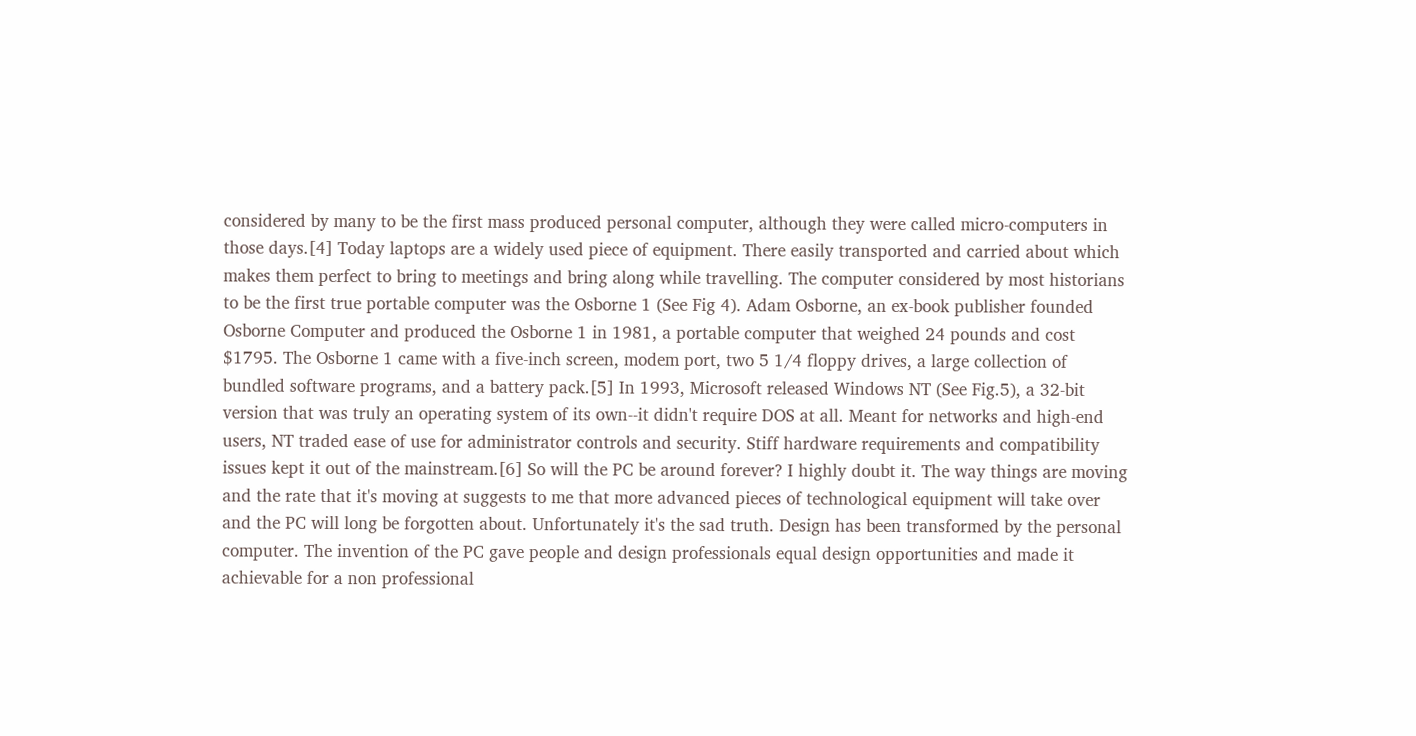considered by many to be the first mass produced personal computer, although they were called micro-computers in those days.[4] Today laptops are a widely used piece of equipment. There easily transported and carried about which makes them perfect to bring to meetings and bring along while travelling. The computer considered by most historians to be the first true portable computer was the Osborne 1 (See Fig 4). Adam Osborne, an ex-book publisher founded Osborne Computer and produced the Osborne 1 in 1981, a portable computer that weighed 24 pounds and cost $1795. The Osborne 1 came with a five-inch screen, modem port, two 5 1/4 floppy drives, a large collection of bundled software programs, and a battery pack.[5] In 1993, Microsoft released Windows NT (See Fig.5), a 32-bit version that was truly an operating system of its own--it didn't require DOS at all. Meant for networks and high-end users, NT traded ease of use for administrator controls and security. Stiff hardware requirements and compatibility issues kept it out of the mainstream.[6] So will the PC be around forever? I highly doubt it. The way things are moving and the rate that it's moving at suggests to me that more advanced pieces of technological equipment will take over and the PC will long be forgotten about. Unfortunately it's the sad truth. Design has been transformed by the personal computer. The invention of the PC gave people and design professionals equal design opportunities and made it achievable for a non professional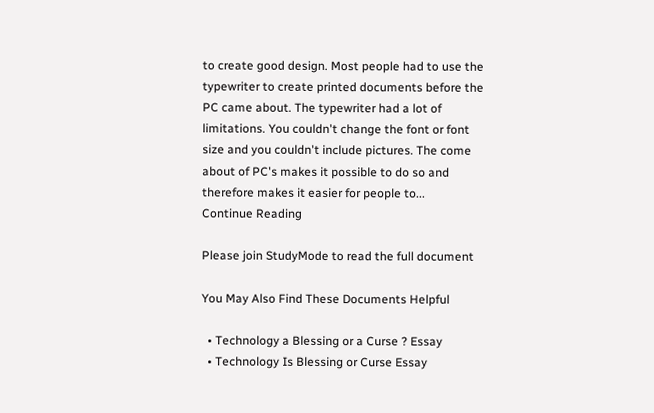to create good design. Most people had to use the typewriter to create printed documents before the PC came about. The typewriter had a lot of limitations. You couldn't change the font or font size and you couldn't include pictures. The come about of PC's makes it possible to do so and therefore makes it easier for people to...
Continue Reading

Please join StudyMode to read the full document

You May Also Find These Documents Helpful

  • Technology a Blessing or a Curse ? Essay
  • Technology Is Blessing or Curse Essay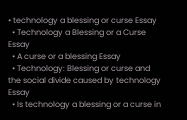• technology a blessing or curse Essay
  • Technology a Blessing or a Curse Essay
  • A curse or a blessing Essay
  • Technology: Blessing or curse and the social divide caused by technology Essay
  • Is technology a blessing or a curse in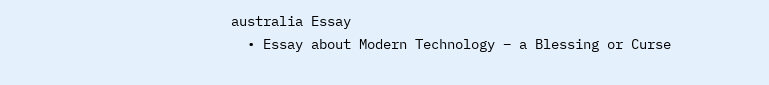australia Essay
  • Essay about Modern Technology – a Blessing or Curse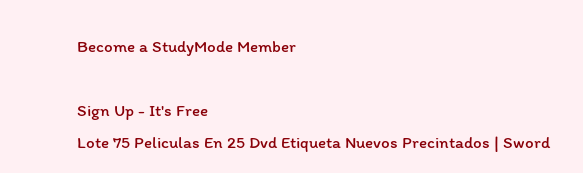Become a StudyMode Member

Sign Up - It's Free
Lote 75 Peliculas En 25 Dvd Etiqueta Nuevos Precintados | Sword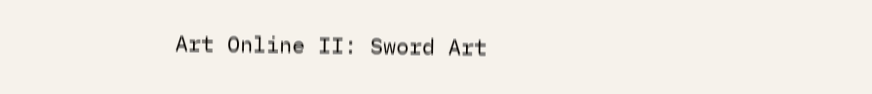Art Online II: Sword Art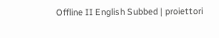Offline II English Subbed | proiettori